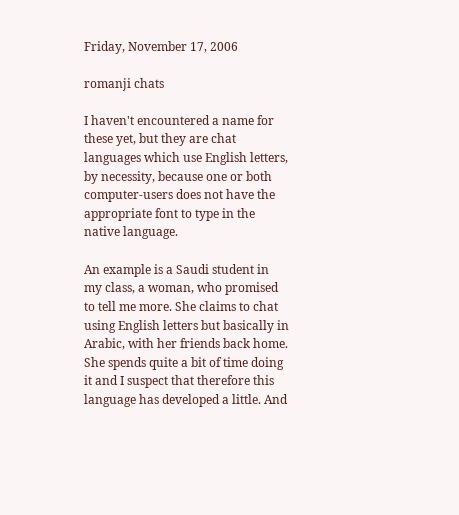Friday, November 17, 2006

romanji chats

I haven't encountered a name for these yet, but they are chat languages which use English letters, by necessity, because one or both computer-users does not have the appropriate font to type in the native language.

An example is a Saudi student in my class, a woman, who promised to tell me more. She claims to chat using English letters but basically in Arabic, with her friends back home. She spends quite a bit of time doing it and I suspect that therefore this language has developed a little. And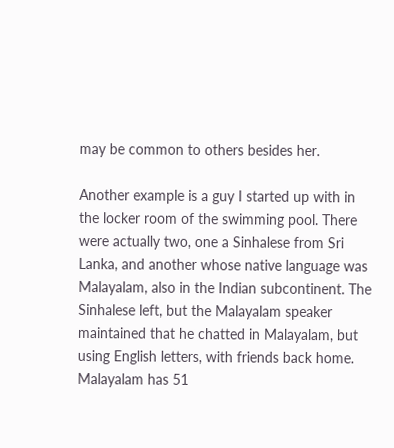may be common to others besides her.

Another example is a guy I started up with in the locker room of the swimming pool. There were actually two, one a Sinhalese from Sri Lanka, and another whose native language was Malayalam, also in the Indian subcontinent. The Sinhalese left, but the Malayalam speaker maintained that he chatted in Malayalam, but using English letters, with friends back home. Malayalam has 51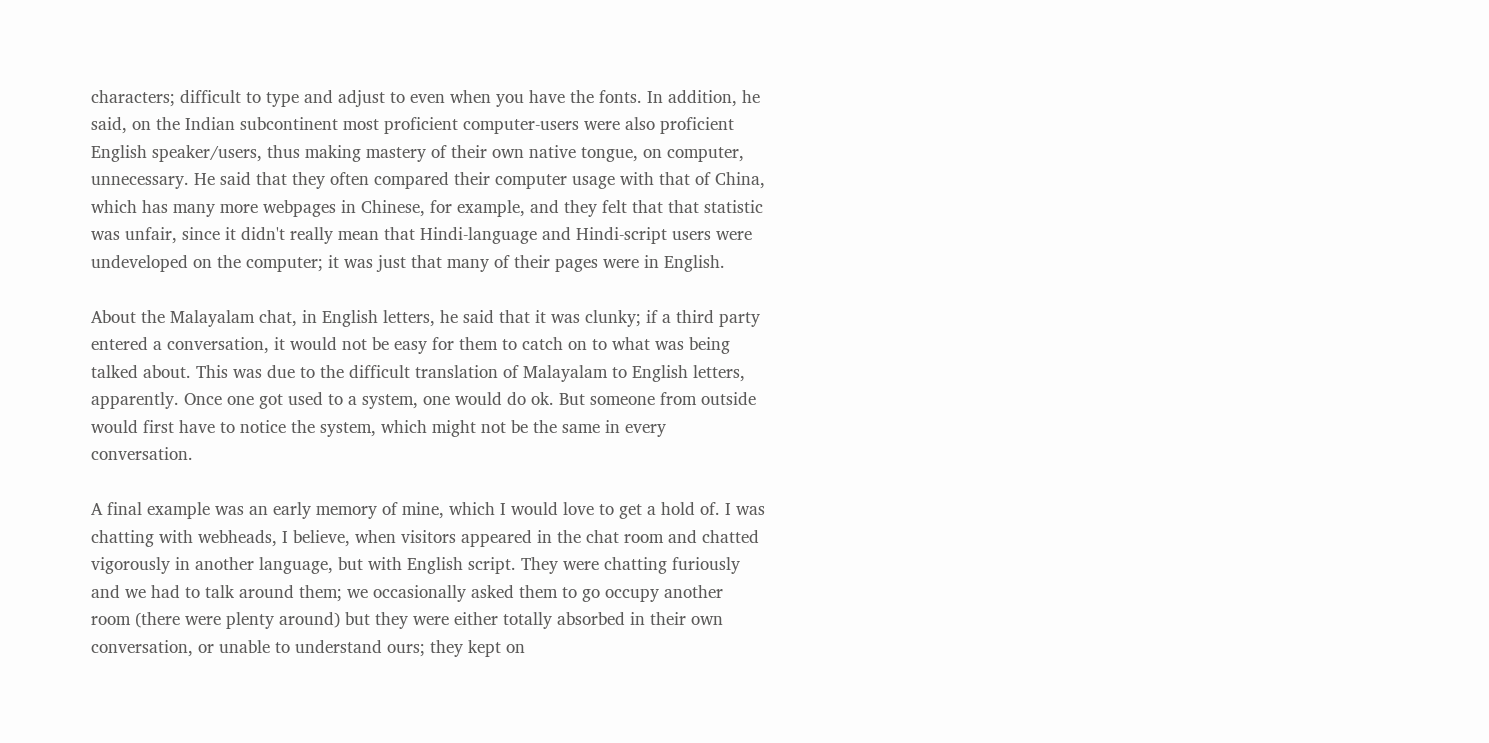characters; difficult to type and adjust to even when you have the fonts. In addition, he said, on the Indian subcontinent most proficient computer-users were also proficient English speaker/users, thus making mastery of their own native tongue, on computer, unnecessary. He said that they often compared their computer usage with that of China, which has many more webpages in Chinese, for example, and they felt that that statistic was unfair, since it didn't really mean that Hindi-language and Hindi-script users were undeveloped on the computer; it was just that many of their pages were in English.

About the Malayalam chat, in English letters, he said that it was clunky; if a third party entered a conversation, it would not be easy for them to catch on to what was being talked about. This was due to the difficult translation of Malayalam to English letters, apparently. Once one got used to a system, one would do ok. But someone from outside would first have to notice the system, which might not be the same in every conversation.

A final example was an early memory of mine, which I would love to get a hold of. I was chatting with webheads, I believe, when visitors appeared in the chat room and chatted vigorously in another language, but with English script. They were chatting furiously and we had to talk around them; we occasionally asked them to go occupy another room (there were plenty around) but they were either totally absorbed in their own conversation, or unable to understand ours; they kept on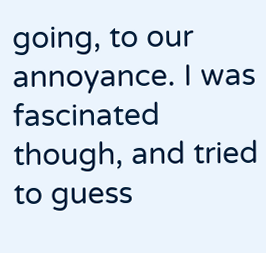going, to our annoyance. I was fascinated though, and tried to guess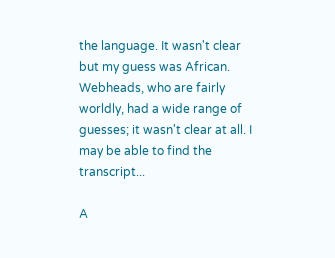the language. It wasn't clear but my guess was African. Webheads, who are fairly worldly, had a wide range of guesses; it wasn't clear at all. I may be able to find the transcript...

A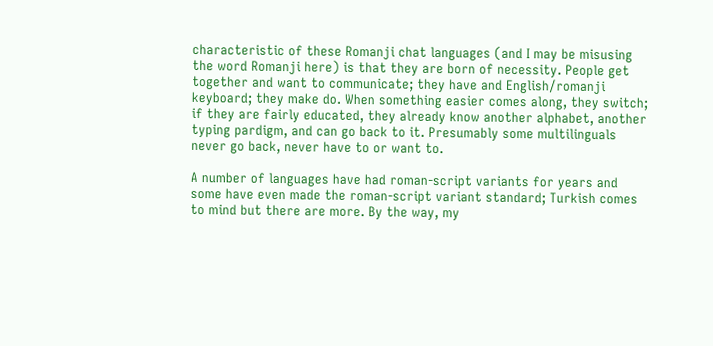characteristic of these Romanji chat languages (and I may be misusing the word Romanji here) is that they are born of necessity. People get together and want to communicate; they have and English/romanji keyboard; they make do. When something easier comes along, they switch; if they are fairly educated, they already know another alphabet, another typing pardigm, and can go back to it. Presumably some multilinguals never go back, never have to or want to.

A number of languages have had roman-script variants for years and some have even made the roman-script variant standard; Turkish comes to mind but there are more. By the way, my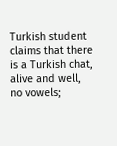Turkish student claims that there is a Turkish chat, alive and well, no vowels;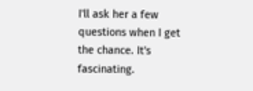I'll ask her a few questions when I get the chance. It's fascinating.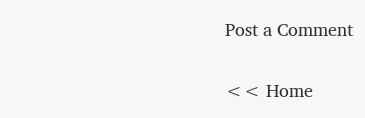Post a Comment

<< Home